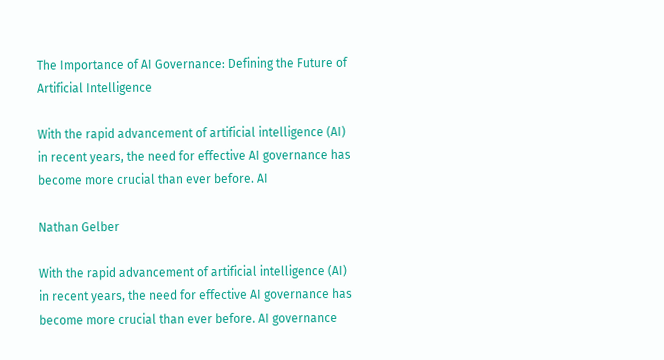The Importance of AI Governance: Defining the Future of Artificial Intelligence

With the rapid advancement of artificial intelligence (AI) in recent years, the need for effective AI governance has become more crucial than ever before. AI

Nathan Gelber

With the rapid advancement of artificial intelligence (AI) in recent years, the need for effective AI governance has become more crucial than ever before. AI governance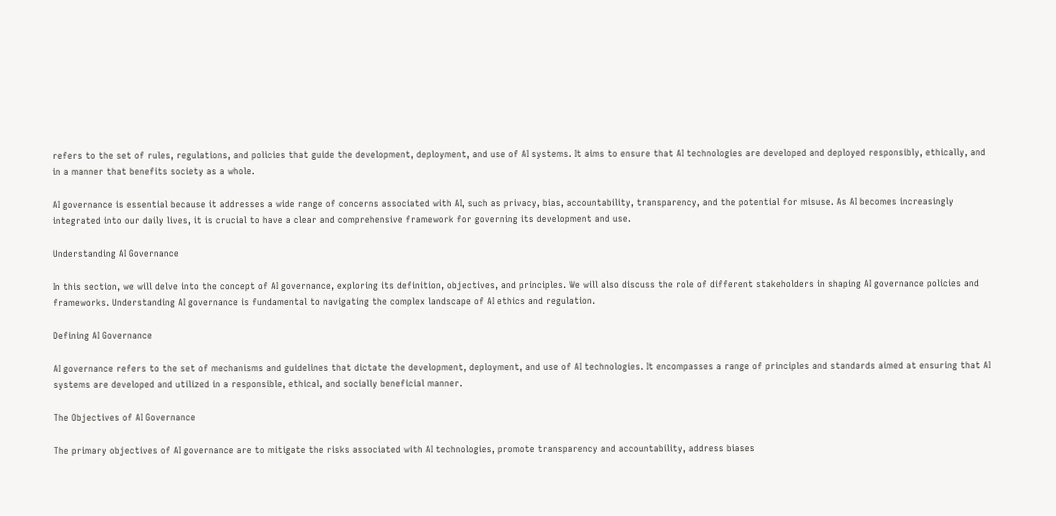refers to the set of rules, regulations, and policies that guide the development, deployment, and use of AI systems. It aims to ensure that AI technologies are developed and deployed responsibly, ethically, and in a manner that benefits society as a whole.

AI governance is essential because it addresses a wide range of concerns associated with AI, such as privacy, bias, accountability, transparency, and the potential for misuse. As AI becomes increasingly integrated into our daily lives, it is crucial to have a clear and comprehensive framework for governing its development and use.

Understanding AI Governance

In this section, we will delve into the concept of AI governance, exploring its definition, objectives, and principles. We will also discuss the role of different stakeholders in shaping AI governance policies and frameworks. Understanding AI governance is fundamental to navigating the complex landscape of AI ethics and regulation.

Defining AI Governance

AI governance refers to the set of mechanisms and guidelines that dictate the development, deployment, and use of AI technologies. It encompasses a range of principles and standards aimed at ensuring that AI systems are developed and utilized in a responsible, ethical, and socially beneficial manner.

The Objectives of AI Governance

The primary objectives of AI governance are to mitigate the risks associated with AI technologies, promote transparency and accountability, address biases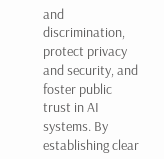and discrimination, protect privacy and security, and foster public trust in AI systems. By establishing clear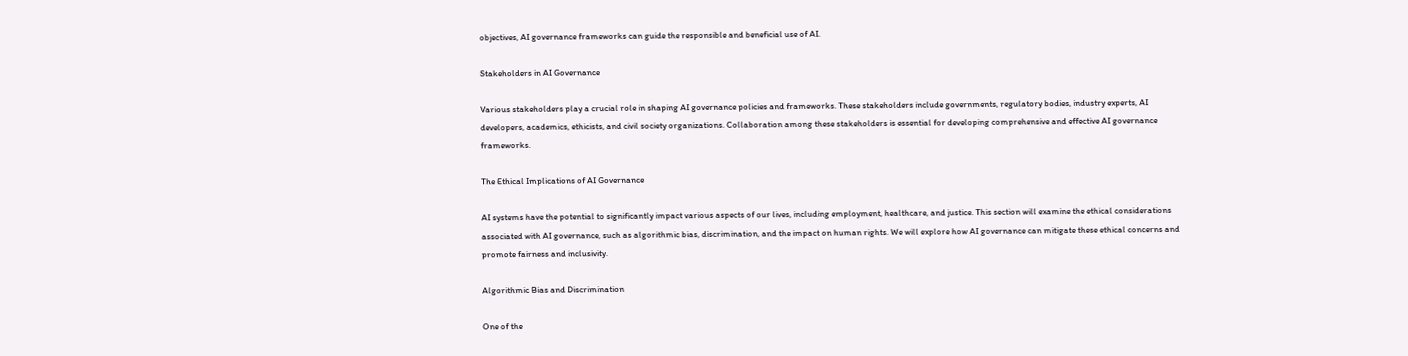objectives, AI governance frameworks can guide the responsible and beneficial use of AI.

Stakeholders in AI Governance

Various stakeholders play a crucial role in shaping AI governance policies and frameworks. These stakeholders include governments, regulatory bodies, industry experts, AI developers, academics, ethicists, and civil society organizations. Collaboration among these stakeholders is essential for developing comprehensive and effective AI governance frameworks.

The Ethical Implications of AI Governance

AI systems have the potential to significantly impact various aspects of our lives, including employment, healthcare, and justice. This section will examine the ethical considerations associated with AI governance, such as algorithmic bias, discrimination, and the impact on human rights. We will explore how AI governance can mitigate these ethical concerns and promote fairness and inclusivity.

Algorithmic Bias and Discrimination

One of the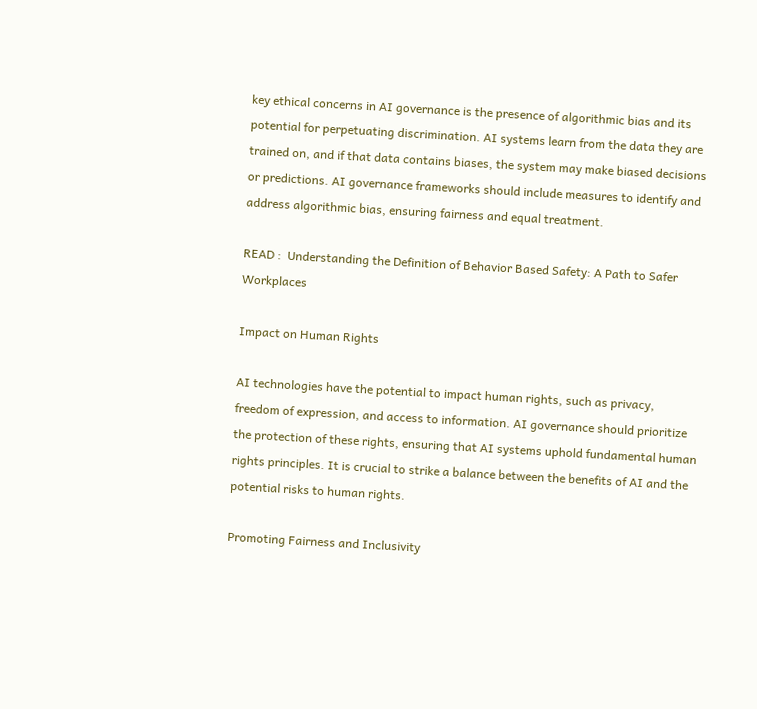key ethical concerns in AI governance is the presence of algorithmic bias and its potential for perpetuating discrimination. AI systems learn from the data they are trained on, and if that data contains biases, the system may make biased decisions or predictions. AI governance frameworks should include measures to identify and address algorithmic bias, ensuring fairness and equal treatment.

READ :  Understanding the Definition of Behavior Based Safety: A Path to Safer Workplaces

Impact on Human Rights

AI technologies have the potential to impact human rights, such as privacy, freedom of expression, and access to information. AI governance should prioritize the protection of these rights, ensuring that AI systems uphold fundamental human rights principles. It is crucial to strike a balance between the benefits of AI and the potential risks to human rights.

Promoting Fairness and Inclusivity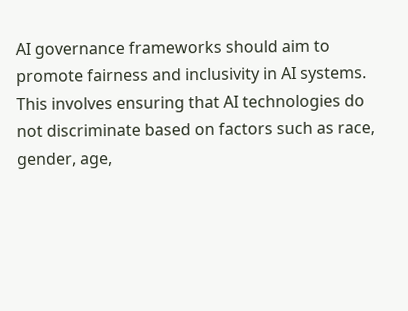AI governance frameworks should aim to promote fairness and inclusivity in AI systems. This involves ensuring that AI technologies do not discriminate based on factors such as race, gender, age,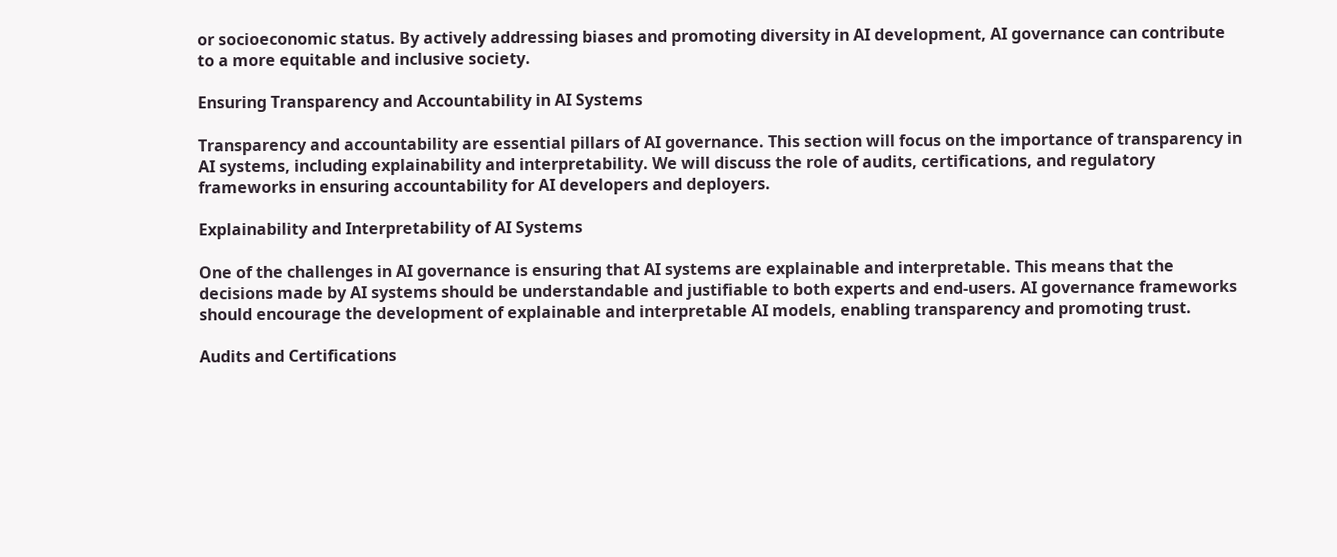or socioeconomic status. By actively addressing biases and promoting diversity in AI development, AI governance can contribute to a more equitable and inclusive society.

Ensuring Transparency and Accountability in AI Systems

Transparency and accountability are essential pillars of AI governance. This section will focus on the importance of transparency in AI systems, including explainability and interpretability. We will discuss the role of audits, certifications, and regulatory frameworks in ensuring accountability for AI developers and deployers.

Explainability and Interpretability of AI Systems

One of the challenges in AI governance is ensuring that AI systems are explainable and interpretable. This means that the decisions made by AI systems should be understandable and justifiable to both experts and end-users. AI governance frameworks should encourage the development of explainable and interpretable AI models, enabling transparency and promoting trust.

Audits and Certifications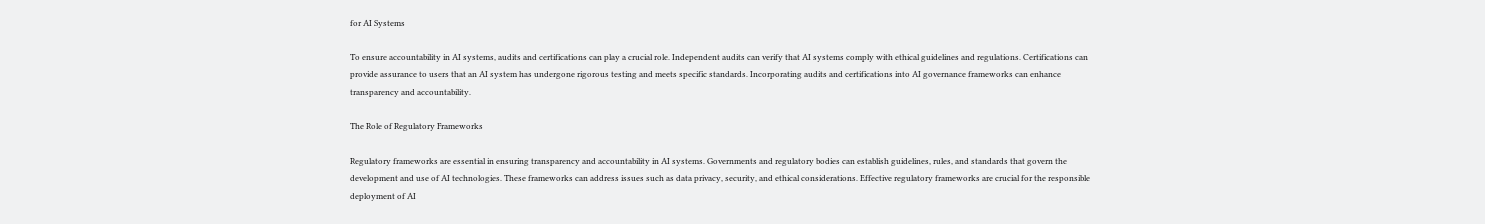for AI Systems

To ensure accountability in AI systems, audits and certifications can play a crucial role. Independent audits can verify that AI systems comply with ethical guidelines and regulations. Certifications can provide assurance to users that an AI system has undergone rigorous testing and meets specific standards. Incorporating audits and certifications into AI governance frameworks can enhance transparency and accountability.

The Role of Regulatory Frameworks

Regulatory frameworks are essential in ensuring transparency and accountability in AI systems. Governments and regulatory bodies can establish guidelines, rules, and standards that govern the development and use of AI technologies. These frameworks can address issues such as data privacy, security, and ethical considerations. Effective regulatory frameworks are crucial for the responsible deployment of AI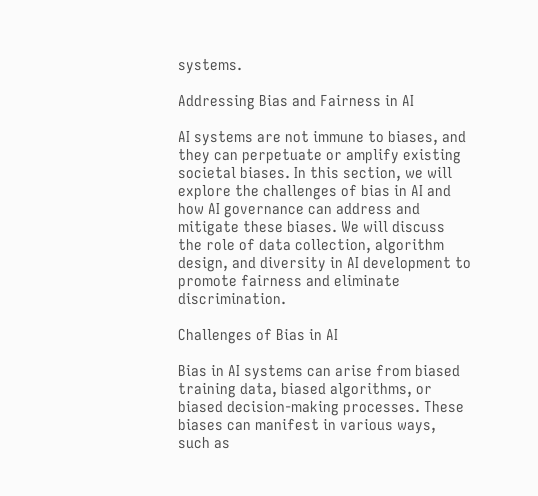systems.

Addressing Bias and Fairness in AI

AI systems are not immune to biases, and they can perpetuate or amplify existing societal biases. In this section, we will explore the challenges of bias in AI and how AI governance can address and mitigate these biases. We will discuss the role of data collection, algorithm design, and diversity in AI development to promote fairness and eliminate discrimination.

Challenges of Bias in AI

Bias in AI systems can arise from biased training data, biased algorithms, or biased decision-making processes. These biases can manifest in various ways, such as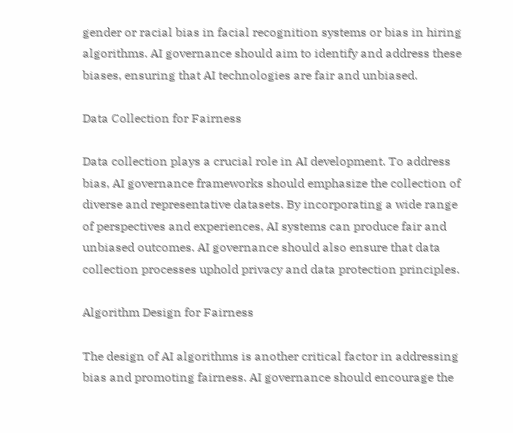gender or racial bias in facial recognition systems or bias in hiring algorithms. AI governance should aim to identify and address these biases, ensuring that AI technologies are fair and unbiased.

Data Collection for Fairness

Data collection plays a crucial role in AI development. To address bias, AI governance frameworks should emphasize the collection of diverse and representative datasets. By incorporating a wide range of perspectives and experiences, AI systems can produce fair and unbiased outcomes. AI governance should also ensure that data collection processes uphold privacy and data protection principles.

Algorithm Design for Fairness

The design of AI algorithms is another critical factor in addressing bias and promoting fairness. AI governance should encourage the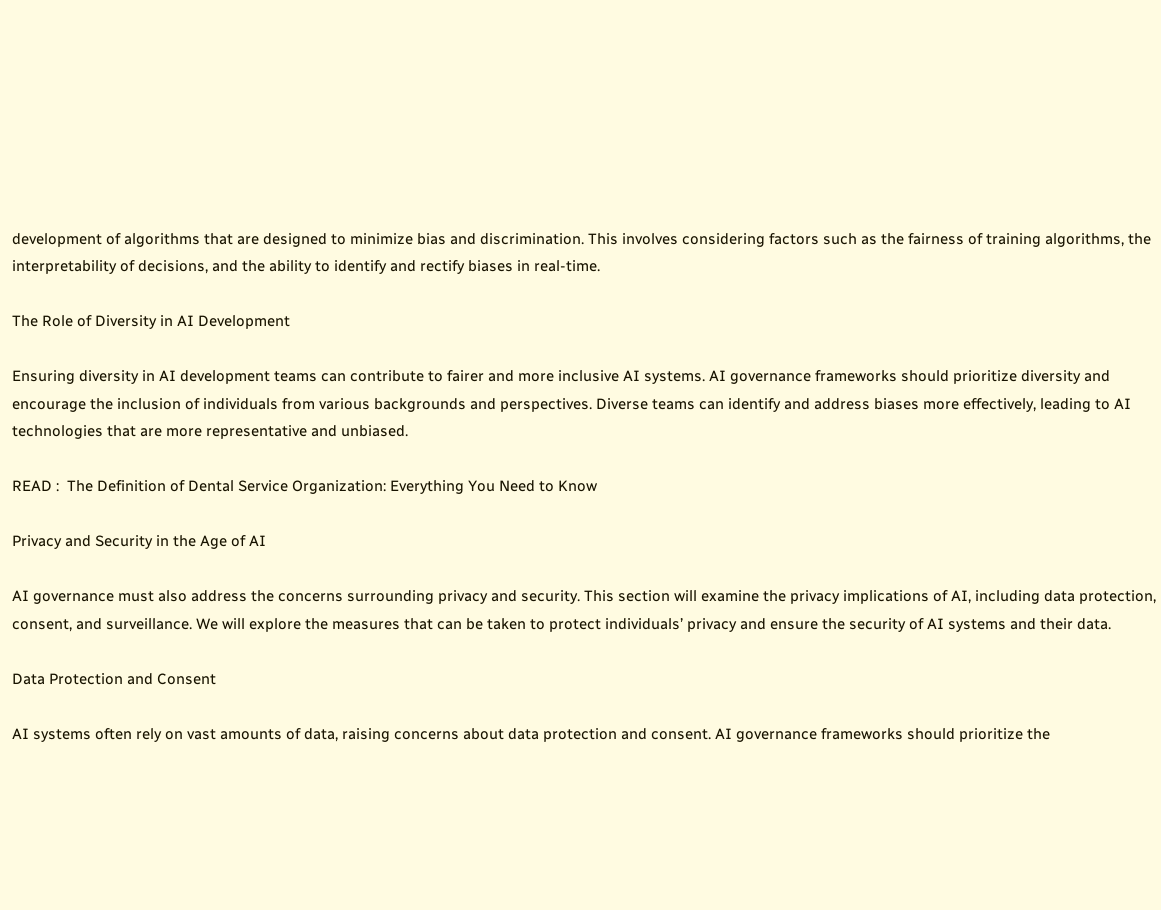development of algorithms that are designed to minimize bias and discrimination. This involves considering factors such as the fairness of training algorithms, the interpretability of decisions, and the ability to identify and rectify biases in real-time.

The Role of Diversity in AI Development

Ensuring diversity in AI development teams can contribute to fairer and more inclusive AI systems. AI governance frameworks should prioritize diversity and encourage the inclusion of individuals from various backgrounds and perspectives. Diverse teams can identify and address biases more effectively, leading to AI technologies that are more representative and unbiased.

READ :  The Definition of Dental Service Organization: Everything You Need to Know

Privacy and Security in the Age of AI

AI governance must also address the concerns surrounding privacy and security. This section will examine the privacy implications of AI, including data protection, consent, and surveillance. We will explore the measures that can be taken to protect individuals’ privacy and ensure the security of AI systems and their data.

Data Protection and Consent

AI systems often rely on vast amounts of data, raising concerns about data protection and consent. AI governance frameworks should prioritize the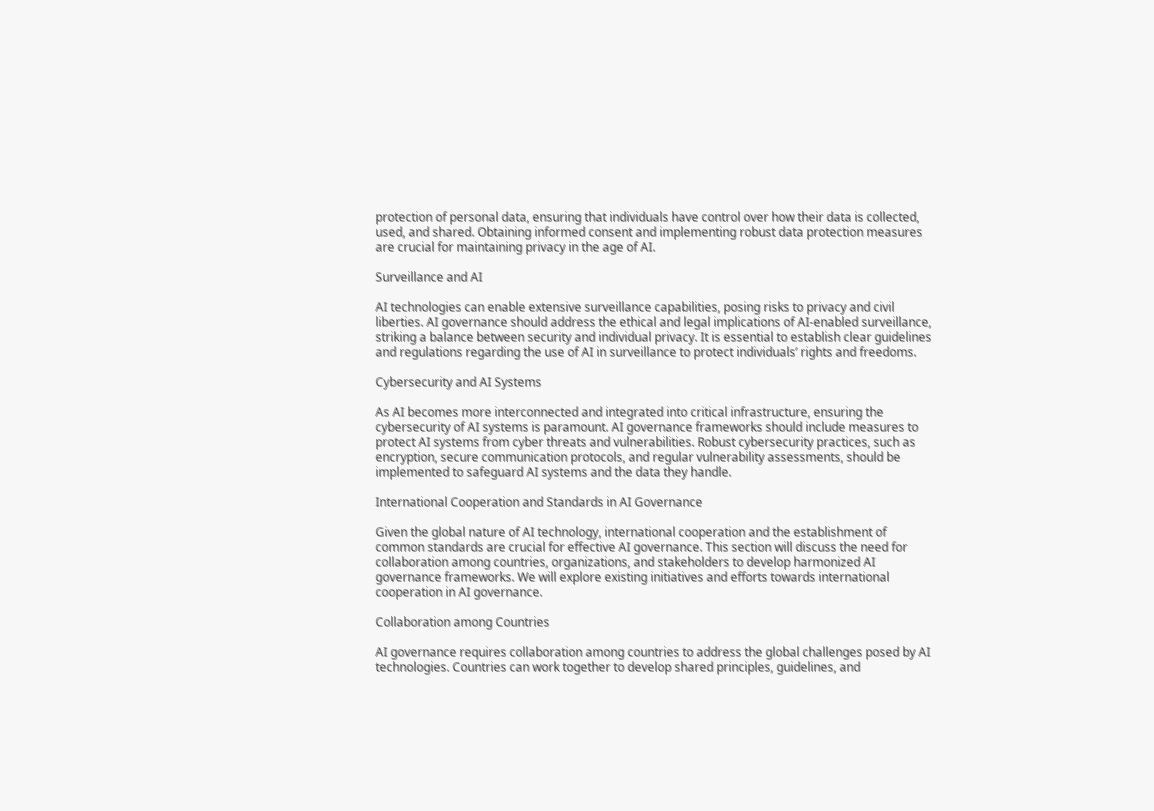protection of personal data, ensuring that individuals have control over how their data is collected, used, and shared. Obtaining informed consent and implementing robust data protection measures are crucial for maintaining privacy in the age of AI.

Surveillance and AI

AI technologies can enable extensive surveillance capabilities, posing risks to privacy and civil liberties. AI governance should address the ethical and legal implications of AI-enabled surveillance, striking a balance between security and individual privacy. It is essential to establish clear guidelines and regulations regarding the use of AI in surveillance to protect individuals’ rights and freedoms.

Cybersecurity and AI Systems

As AI becomes more interconnected and integrated into critical infrastructure, ensuring the cybersecurity of AI systems is paramount. AI governance frameworks should include measures to protect AI systems from cyber threats and vulnerabilities. Robust cybersecurity practices, such as encryption, secure communication protocols, and regular vulnerability assessments, should be implemented to safeguard AI systems and the data they handle.

International Cooperation and Standards in AI Governance

Given the global nature of AI technology, international cooperation and the establishment of common standards are crucial for effective AI governance. This section will discuss the need for collaboration among countries, organizations, and stakeholders to develop harmonized AI governance frameworks. We will explore existing initiatives and efforts towards international cooperation in AI governance.

Collaboration among Countries

AI governance requires collaboration among countries to address the global challenges posed by AI technologies. Countries can work together to develop shared principles, guidelines, and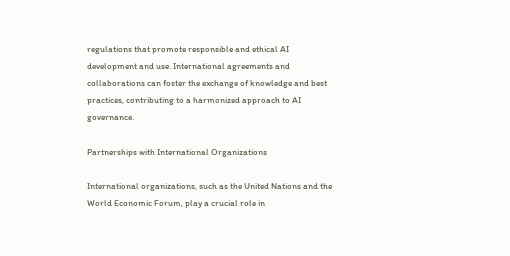regulations that promote responsible and ethical AI development and use. International agreements and collaborations can foster the exchange of knowledge and best practices, contributing to a harmonized approach to AI governance.

Partnerships with International Organizations

International organizations, such as the United Nations and the World Economic Forum, play a crucial role in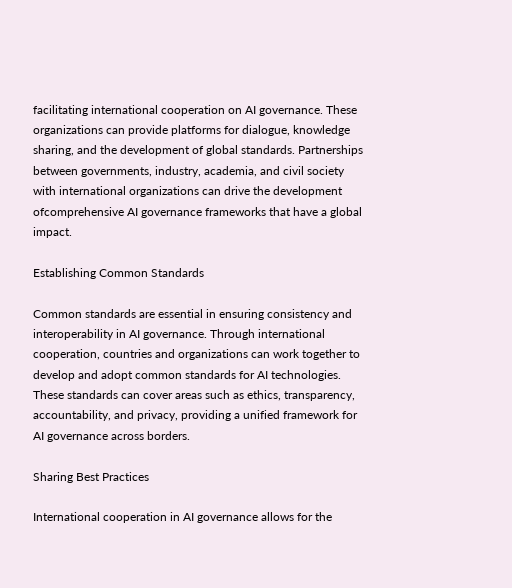facilitating international cooperation on AI governance. These organizations can provide platforms for dialogue, knowledge sharing, and the development of global standards. Partnerships between governments, industry, academia, and civil society with international organizations can drive the development ofcomprehensive AI governance frameworks that have a global impact.

Establishing Common Standards

Common standards are essential in ensuring consistency and interoperability in AI governance. Through international cooperation, countries and organizations can work together to develop and adopt common standards for AI technologies. These standards can cover areas such as ethics, transparency, accountability, and privacy, providing a unified framework for AI governance across borders.

Sharing Best Practices

International cooperation in AI governance allows for the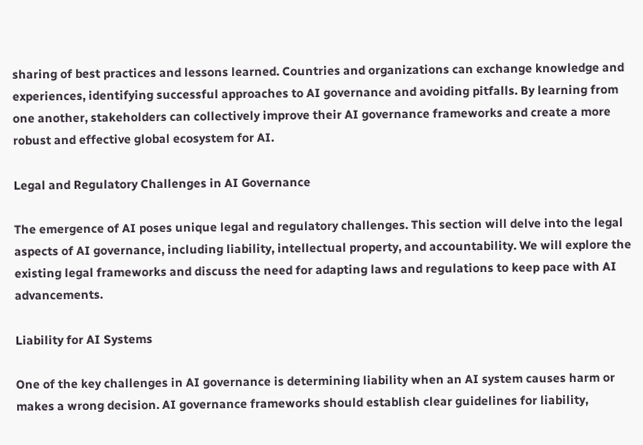sharing of best practices and lessons learned. Countries and organizations can exchange knowledge and experiences, identifying successful approaches to AI governance and avoiding pitfalls. By learning from one another, stakeholders can collectively improve their AI governance frameworks and create a more robust and effective global ecosystem for AI.

Legal and Regulatory Challenges in AI Governance

The emergence of AI poses unique legal and regulatory challenges. This section will delve into the legal aspects of AI governance, including liability, intellectual property, and accountability. We will explore the existing legal frameworks and discuss the need for adapting laws and regulations to keep pace with AI advancements.

Liability for AI Systems

One of the key challenges in AI governance is determining liability when an AI system causes harm or makes a wrong decision. AI governance frameworks should establish clear guidelines for liability,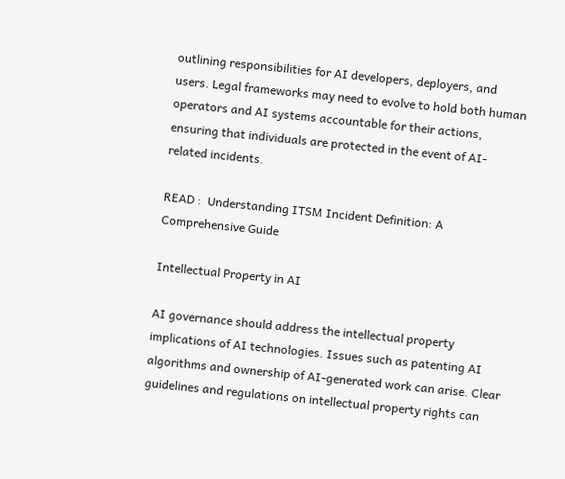outlining responsibilities for AI developers, deployers, and users. Legal frameworks may need to evolve to hold both human operators and AI systems accountable for their actions, ensuring that individuals are protected in the event of AI-related incidents.

READ :  Understanding ITSM Incident Definition: A Comprehensive Guide

Intellectual Property in AI

AI governance should address the intellectual property implications of AI technologies. Issues such as patenting AI algorithms and ownership of AI-generated work can arise. Clear guidelines and regulations on intellectual property rights can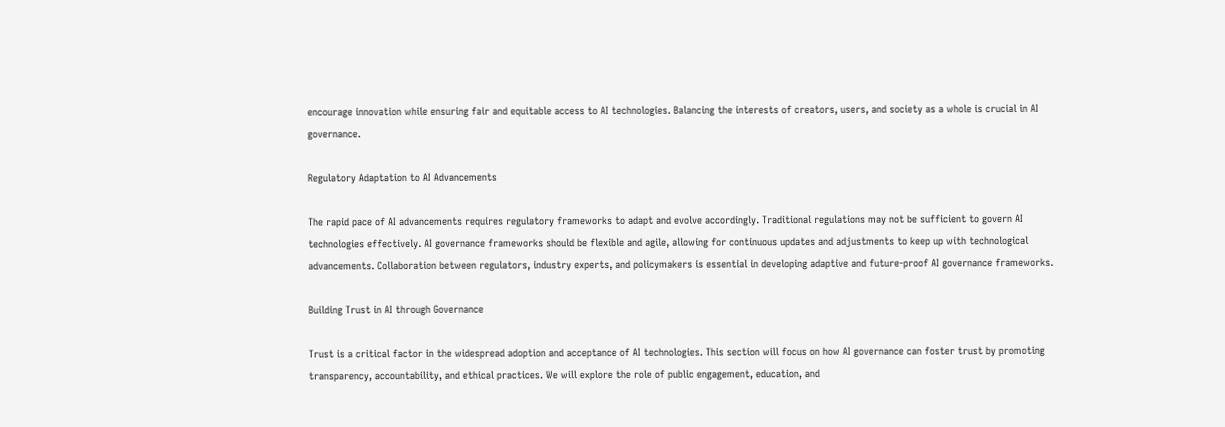encourage innovation while ensuring fair and equitable access to AI technologies. Balancing the interests of creators, users, and society as a whole is crucial in AI governance.

Regulatory Adaptation to AI Advancements

The rapid pace of AI advancements requires regulatory frameworks to adapt and evolve accordingly. Traditional regulations may not be sufficient to govern AI technologies effectively. AI governance frameworks should be flexible and agile, allowing for continuous updates and adjustments to keep up with technological advancements. Collaboration between regulators, industry experts, and policymakers is essential in developing adaptive and future-proof AI governance frameworks.

Building Trust in AI through Governance

Trust is a critical factor in the widespread adoption and acceptance of AI technologies. This section will focus on how AI governance can foster trust by promoting transparency, accountability, and ethical practices. We will explore the role of public engagement, education, and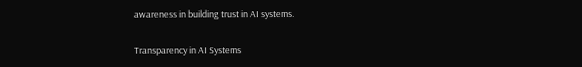awareness in building trust in AI systems.

Transparency in AI Systems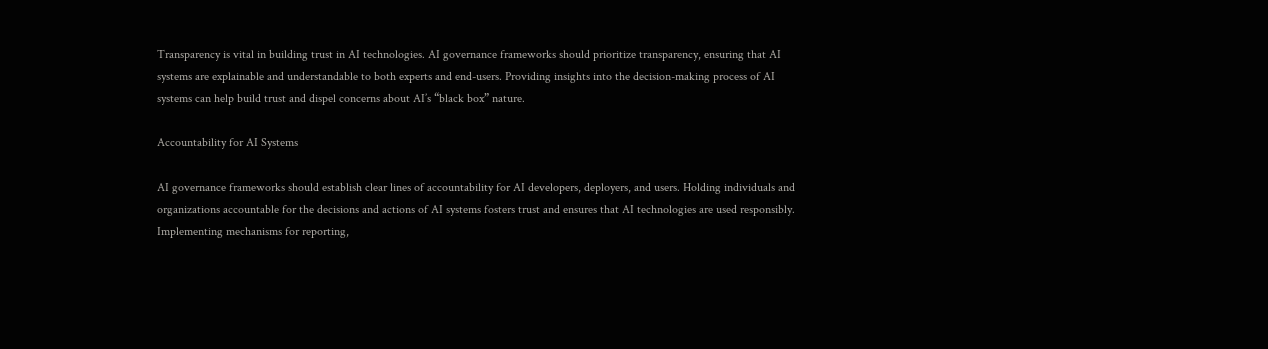Transparency is vital in building trust in AI technologies. AI governance frameworks should prioritize transparency, ensuring that AI systems are explainable and understandable to both experts and end-users. Providing insights into the decision-making process of AI systems can help build trust and dispel concerns about AI’s “black box” nature.

Accountability for AI Systems

AI governance frameworks should establish clear lines of accountability for AI developers, deployers, and users. Holding individuals and organizations accountable for the decisions and actions of AI systems fosters trust and ensures that AI technologies are used responsibly. Implementing mechanisms for reporting,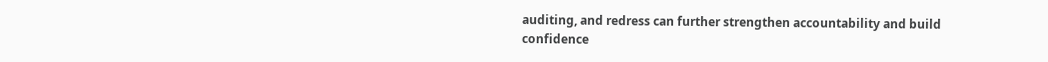auditing, and redress can further strengthen accountability and build confidence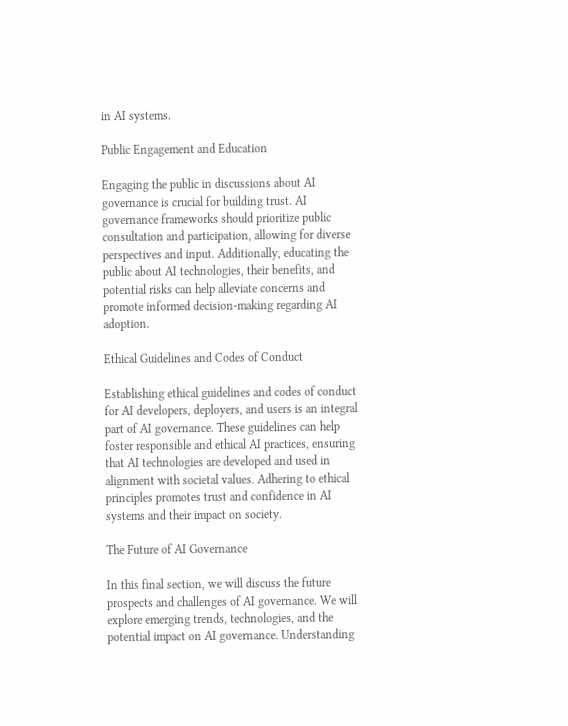in AI systems.

Public Engagement and Education

Engaging the public in discussions about AI governance is crucial for building trust. AI governance frameworks should prioritize public consultation and participation, allowing for diverse perspectives and input. Additionally, educating the public about AI technologies, their benefits, and potential risks can help alleviate concerns and promote informed decision-making regarding AI adoption.

Ethical Guidelines and Codes of Conduct

Establishing ethical guidelines and codes of conduct for AI developers, deployers, and users is an integral part of AI governance. These guidelines can help foster responsible and ethical AI practices, ensuring that AI technologies are developed and used in alignment with societal values. Adhering to ethical principles promotes trust and confidence in AI systems and their impact on society.

The Future of AI Governance

In this final section, we will discuss the future prospects and challenges of AI governance. We will explore emerging trends, technologies, and the potential impact on AI governance. Understanding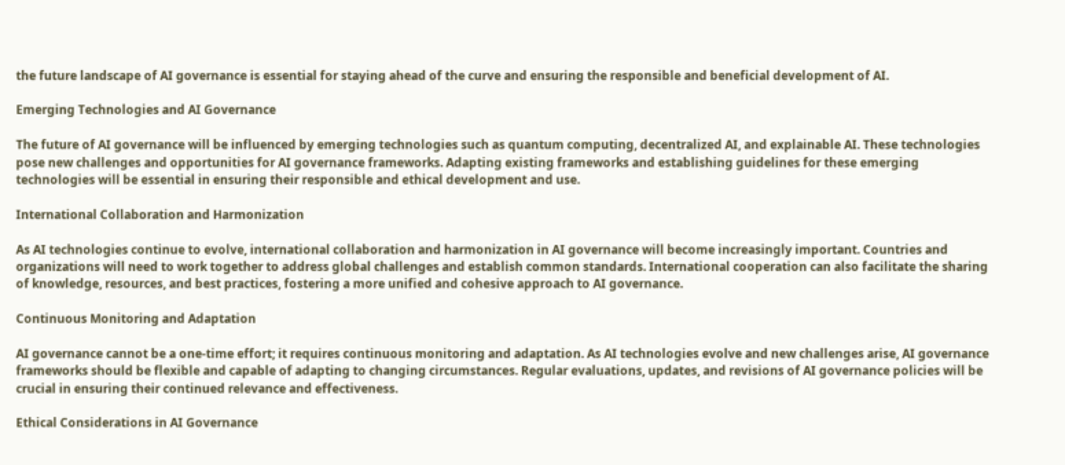the future landscape of AI governance is essential for staying ahead of the curve and ensuring the responsible and beneficial development of AI.

Emerging Technologies and AI Governance

The future of AI governance will be influenced by emerging technologies such as quantum computing, decentralized AI, and explainable AI. These technologies pose new challenges and opportunities for AI governance frameworks. Adapting existing frameworks and establishing guidelines for these emerging technologies will be essential in ensuring their responsible and ethical development and use.

International Collaboration and Harmonization

As AI technologies continue to evolve, international collaboration and harmonization in AI governance will become increasingly important. Countries and organizations will need to work together to address global challenges and establish common standards. International cooperation can also facilitate the sharing of knowledge, resources, and best practices, fostering a more unified and cohesive approach to AI governance.

Continuous Monitoring and Adaptation

AI governance cannot be a one-time effort; it requires continuous monitoring and adaptation. As AI technologies evolve and new challenges arise, AI governance frameworks should be flexible and capable of adapting to changing circumstances. Regular evaluations, updates, and revisions of AI governance policies will be crucial in ensuring their continued relevance and effectiveness.

Ethical Considerations in AI Governance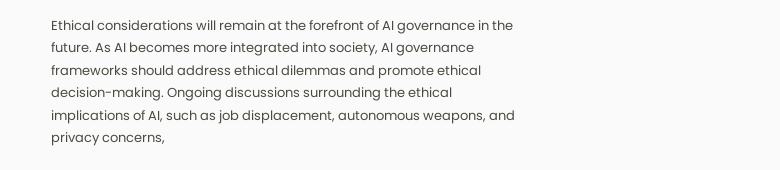Ethical considerations will remain at the forefront of AI governance in the future. As AI becomes more integrated into society, AI governance frameworks should address ethical dilemmas and promote ethical decision-making. Ongoing discussions surrounding the ethical implications of AI, such as job displacement, autonomous weapons, and privacy concerns,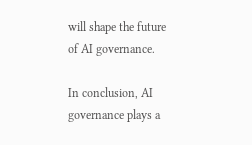will shape the future of AI governance.

In conclusion, AI governance plays a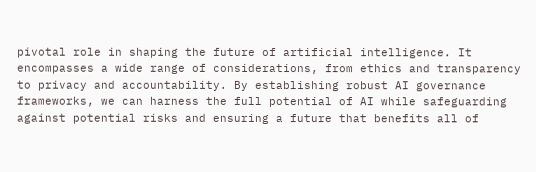pivotal role in shaping the future of artificial intelligence. It encompasses a wide range of considerations, from ethics and transparency to privacy and accountability. By establishing robust AI governance frameworks, we can harness the full potential of AI while safeguarding against potential risks and ensuring a future that benefits all of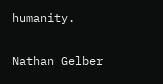humanity.

Nathan Gelber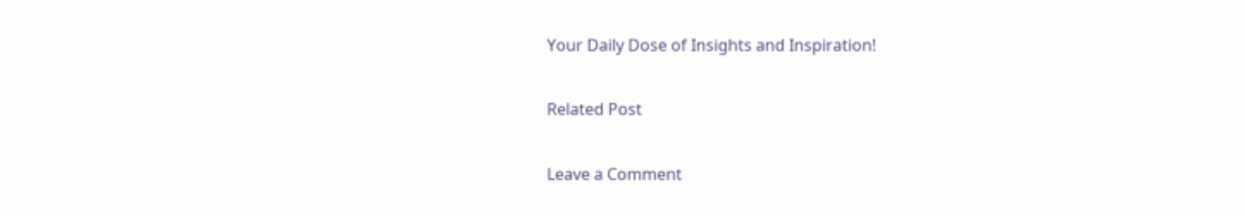Your Daily Dose of Insights and Inspiration!

Related Post

Leave a Comment